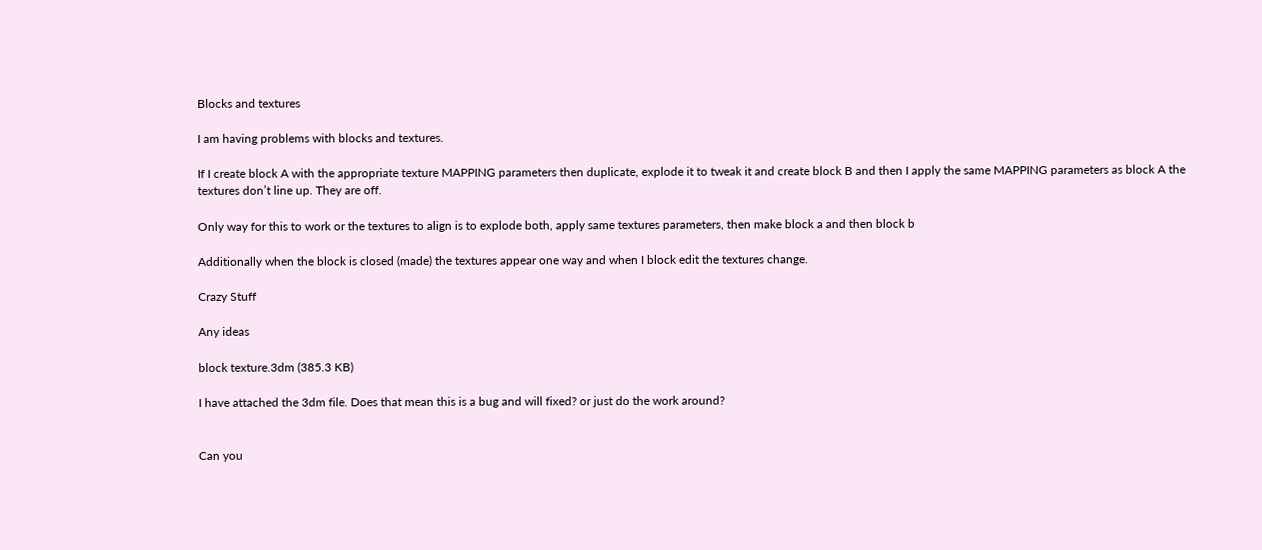Blocks and textures

I am having problems with blocks and textures.

If I create block A with the appropriate texture MAPPING parameters then duplicate, explode it to tweak it and create block B and then I apply the same MAPPING parameters as block A the textures don’t line up. They are off.

Only way for this to work or the textures to align is to explode both, apply same textures parameters, then make block a and then block b

Additionally when the block is closed (made) the textures appear one way and when I block edit the textures change.

Crazy Stuff

Any ideas

block texture.3dm (385.3 KB)

I have attached the 3dm file. Does that mean this is a bug and will fixed? or just do the work around?


Can you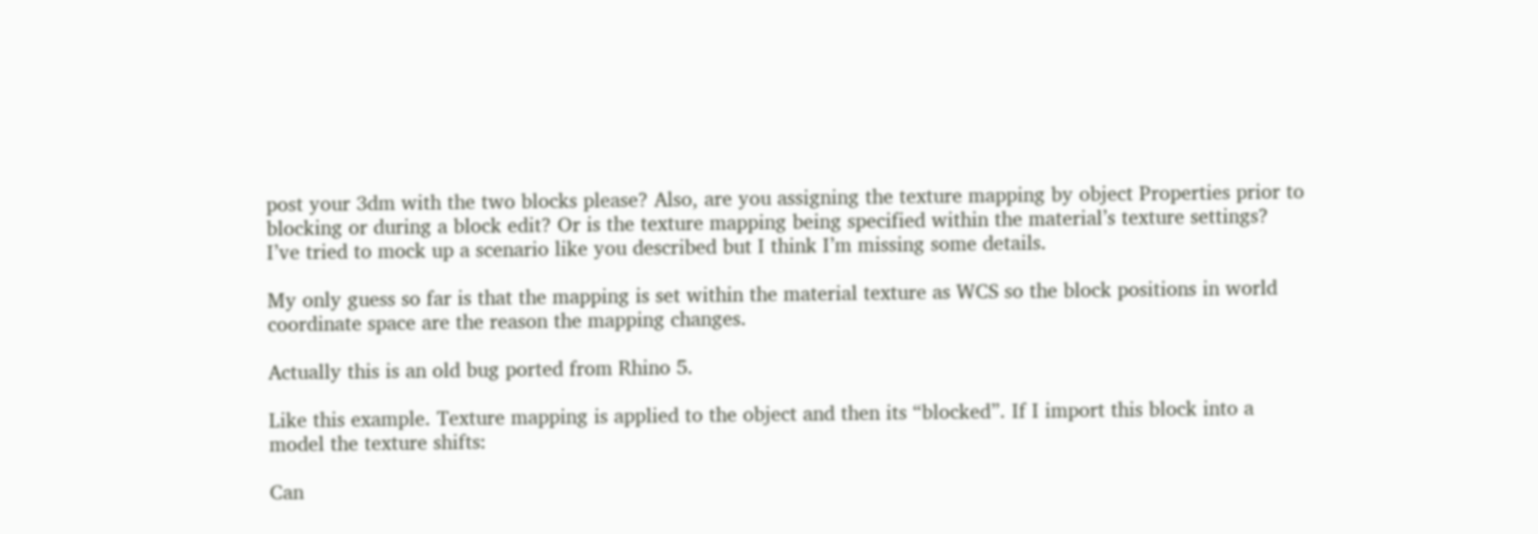post your 3dm with the two blocks please? Also, are you assigning the texture mapping by object Properties prior to blocking or during a block edit? Or is the texture mapping being specified within the material’s texture settings? I’ve tried to mock up a scenario like you described but I think I’m missing some details.

My only guess so far is that the mapping is set within the material texture as WCS so the block positions in world coordinate space are the reason the mapping changes.

Actually this is an old bug ported from Rhino 5.

Like this example. Texture mapping is applied to the object and then its “blocked”. If I import this block into a model the texture shifts:

Can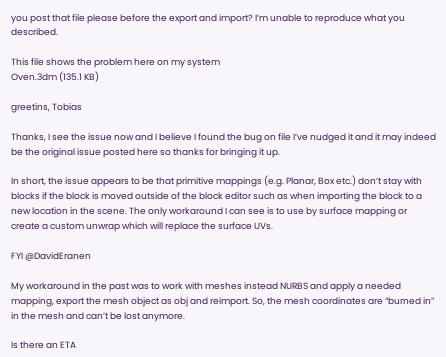you post that file please before the export and import? I’m unable to reproduce what you described.

This file shows the problem here on my system
Oven.3dm (135.1 KB)

greetins, Tobias

Thanks, I see the issue now and I believe I found the bug on file I’ve nudged it and it may indeed be the original issue posted here so thanks for bringing it up.

In short, the issue appears to be that primitive mappings (e.g. Planar, Box etc.) don’t stay with blocks if the block is moved outside of the block editor such as when importing the block to a new location in the scene. The only workaround I can see is to use by surface mapping or create a custom unwrap which will replace the surface UVs.

FYI @DavidEranen

My workaround in the past was to work with meshes instead NURBS and apply a needed mapping, export the mesh object as obj and reimport. So, the mesh coordinates are “burned in” in the mesh and can’t be lost anymore.

Is there an ETA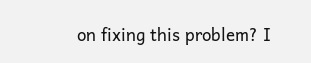on fixing this problem? I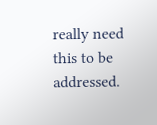really need this to be addressed.